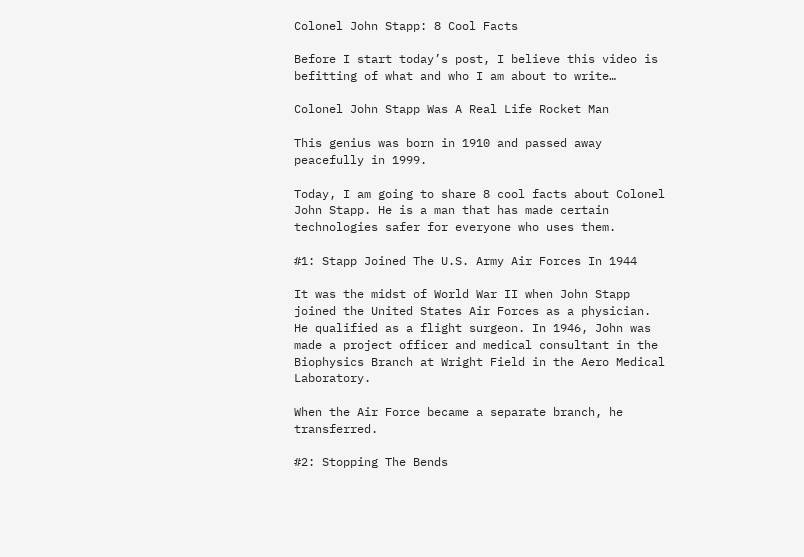Colonel John Stapp: 8 Cool Facts

Before I start today’s post, I believe this video is befitting of what and who I am about to write…

Colonel John Stapp Was A Real Life Rocket Man

This genius was born in 1910 and passed away peacefully in 1999.

Today, I am going to share 8 cool facts about Colonel John Stapp. He is a man that has made certain technologies safer for everyone who uses them.

#1: Stapp Joined The U.S. Army Air Forces In 1944

It was the midst of World War II when John Stapp joined the United States Air Forces as a physician. He qualified as a flight surgeon. In 1946, John was made a project officer and medical consultant in the Biophysics Branch at Wright Field in the Aero Medical Laboratory.

When the Air Force became a separate branch, he transferred.

#2: Stopping The Bends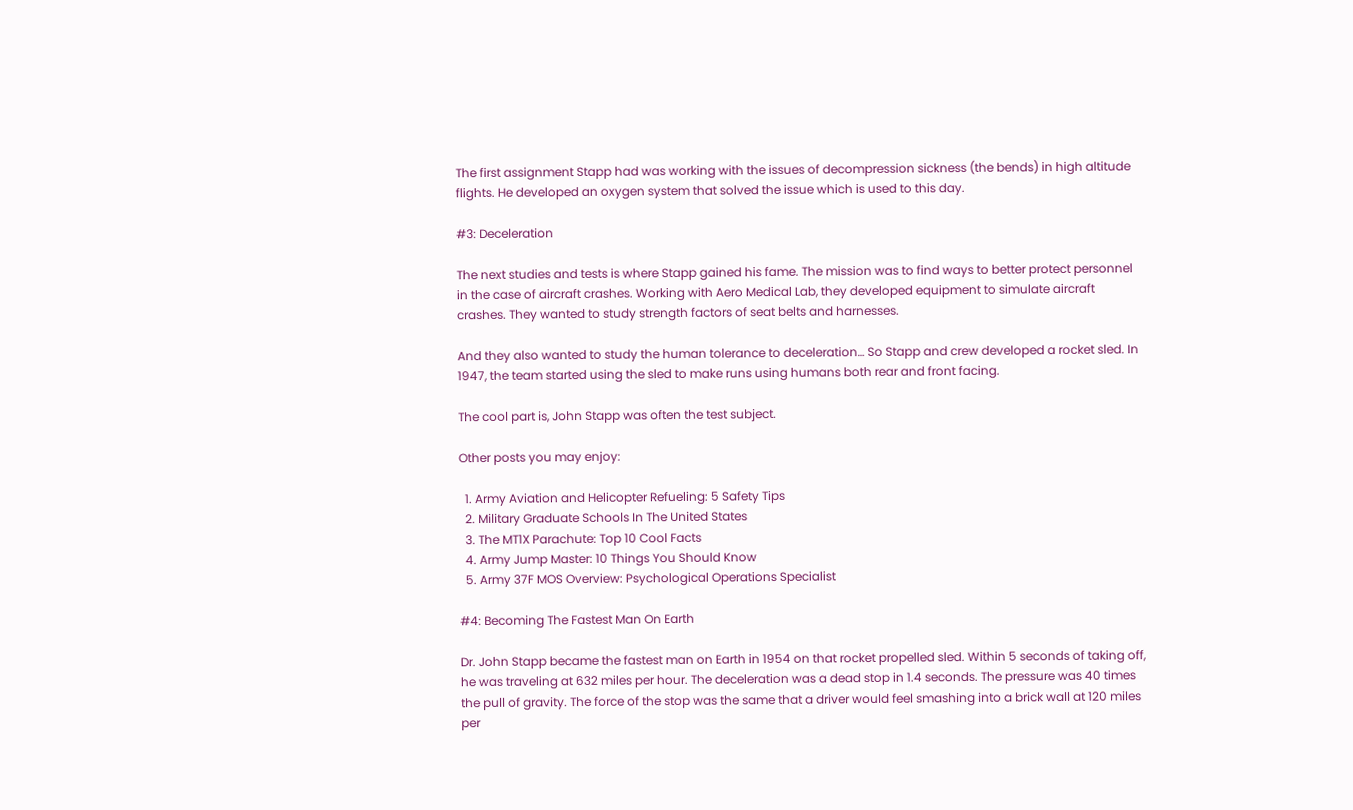The first assignment Stapp had was working with the issues of decompression sickness (the bends) in high altitude flights. He developed an oxygen system that solved the issue which is used to this day.

#3: Deceleration

The next studies and tests is where Stapp gained his fame. The mission was to find ways to better protect personnel in the case of aircraft crashes. Working with Aero Medical Lab, they developed equipment to simulate aircraft crashes. They wanted to study strength factors of seat belts and harnesses.

And they also wanted to study the human tolerance to deceleration… So Stapp and crew developed a rocket sled. In 1947, the team started using the sled to make runs using humans both rear and front facing.

The cool part is, John Stapp was often the test subject.

Other posts you may enjoy:

  1. Army Aviation and Helicopter Refueling: 5 Safety Tips
  2. Military Graduate Schools In The United States
  3. The MT1X Parachute: Top 10 Cool Facts
  4. Army Jump Master: 10 Things You Should Know
  5. Army 37F MOS Overview: Psychological Operations Specialist

#4: Becoming The Fastest Man On Earth

Dr. John Stapp became the fastest man on Earth in 1954 on that rocket propelled sled. Within 5 seconds of taking off, he was traveling at 632 miles per hour. The deceleration was a dead stop in 1.4 seconds. The pressure was 40 times the pull of gravity. The force of the stop was the same that a driver would feel smashing into a brick wall at 120 miles per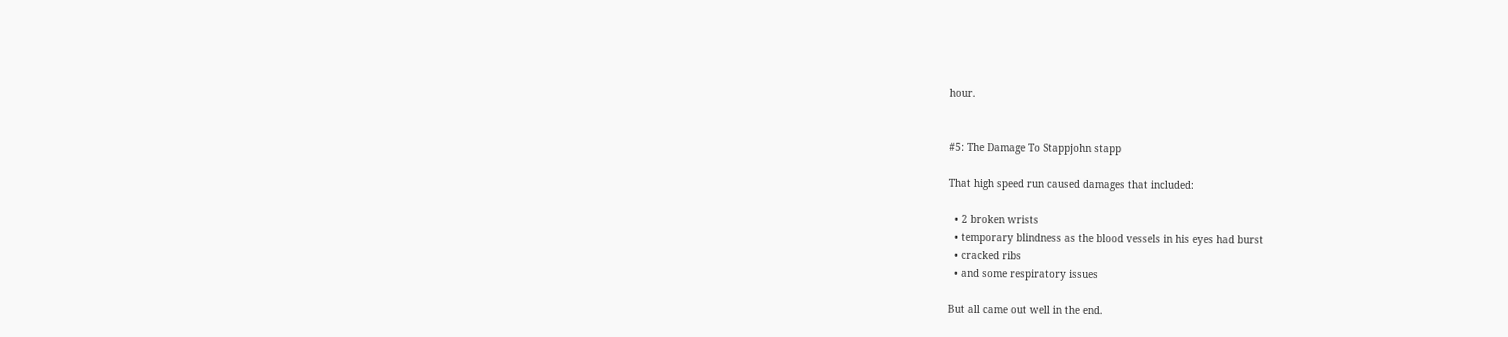hour.


#5: The Damage To Stappjohn stapp

That high speed run caused damages that included:

  • 2 broken wrists
  • temporary blindness as the blood vessels in his eyes had burst
  • cracked ribs
  • and some respiratory issues

But all came out well in the end.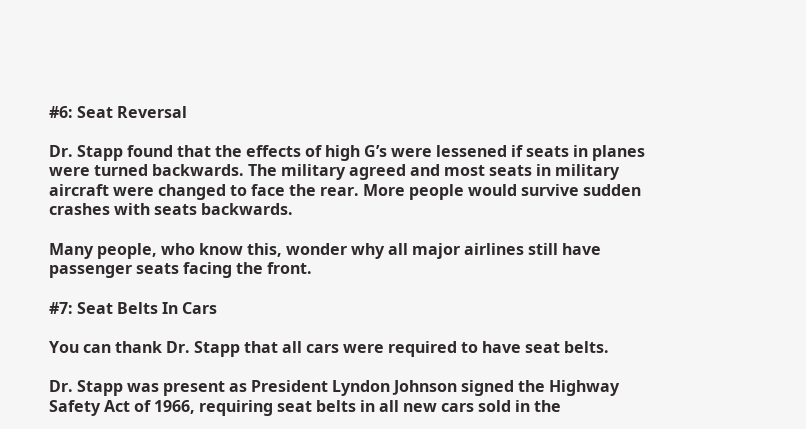#6: Seat Reversal

Dr. Stapp found that the effects of high G’s were lessened if seats in planes were turned backwards. The military agreed and most seats in military aircraft were changed to face the rear. More people would survive sudden crashes with seats backwards.

Many people, who know this, wonder why all major airlines still have passenger seats facing the front.

#7: Seat Belts In Cars

You can thank Dr. Stapp that all cars were required to have seat belts.

Dr. Stapp was present as President Lyndon Johnson signed the Highway Safety Act of 1966, requiring seat belts in all new cars sold in the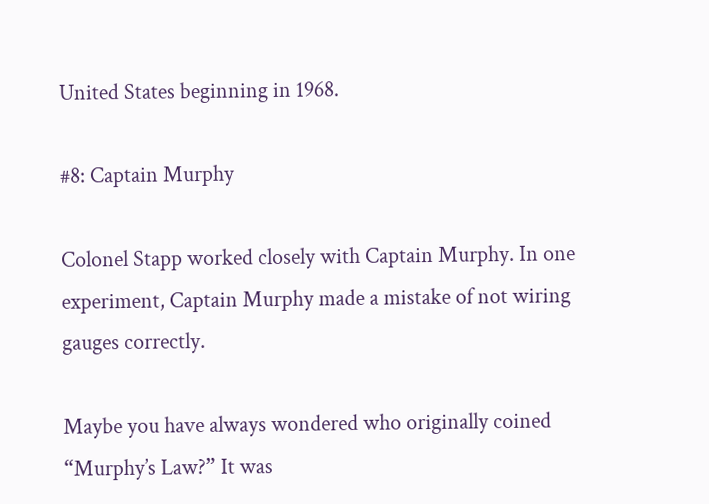United States beginning in 1968.

#8: Captain Murphy

Colonel Stapp worked closely with Captain Murphy. In one experiment, Captain Murphy made a mistake of not wiring gauges correctly.

Maybe you have always wondered who originally coined “Murphy’s Law?” It was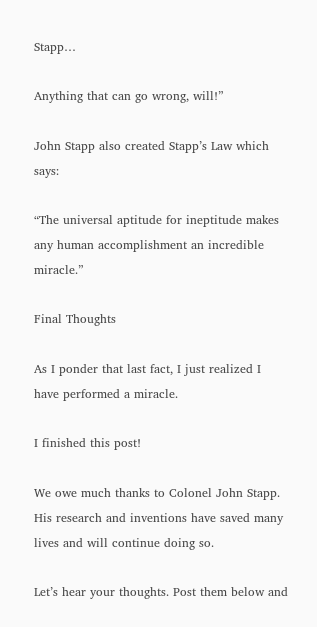Stapp…

Anything that can go wrong, will!”

John Stapp also created Stapp’s Law which says:

“The universal aptitude for ineptitude makes any human accomplishment an incredible miracle.”

Final Thoughts

As I ponder that last fact, I just realized I have performed a miracle.

I finished this post!

We owe much thanks to Colonel John Stapp. His research and inventions have saved many lives and will continue doing so.

Let’s hear your thoughts. Post them below and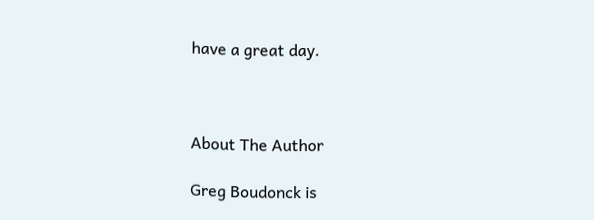have a great day.



About The Author

Greg Boudonck is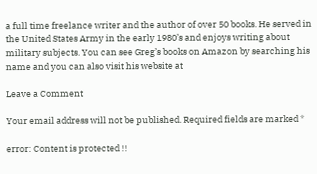a full time freelance writer and the author of over 50 books. He served in the United States Army in the early 1980’s and enjoys writing about military subjects. You can see Greg’s books on Amazon by searching his name and you can also visit his website at

Leave a Comment

Your email address will not be published. Required fields are marked *

error: Content is protected !!